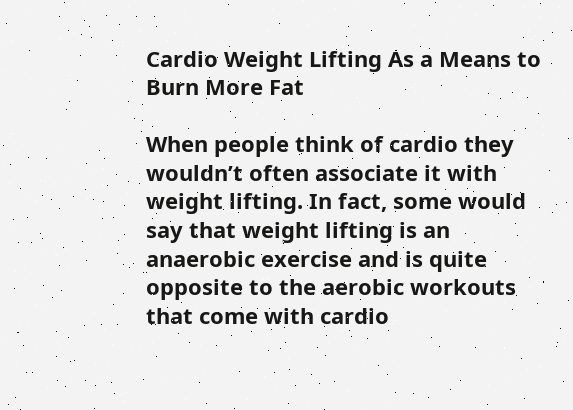Cardio Weight Lifting As a Means to Burn More Fat

When people think of cardio they wouldn’t often associate it with weight lifting. In fact, some would say that weight lifting is an anaerobic exercise and is quite opposite to the aerobic workouts that come with cardio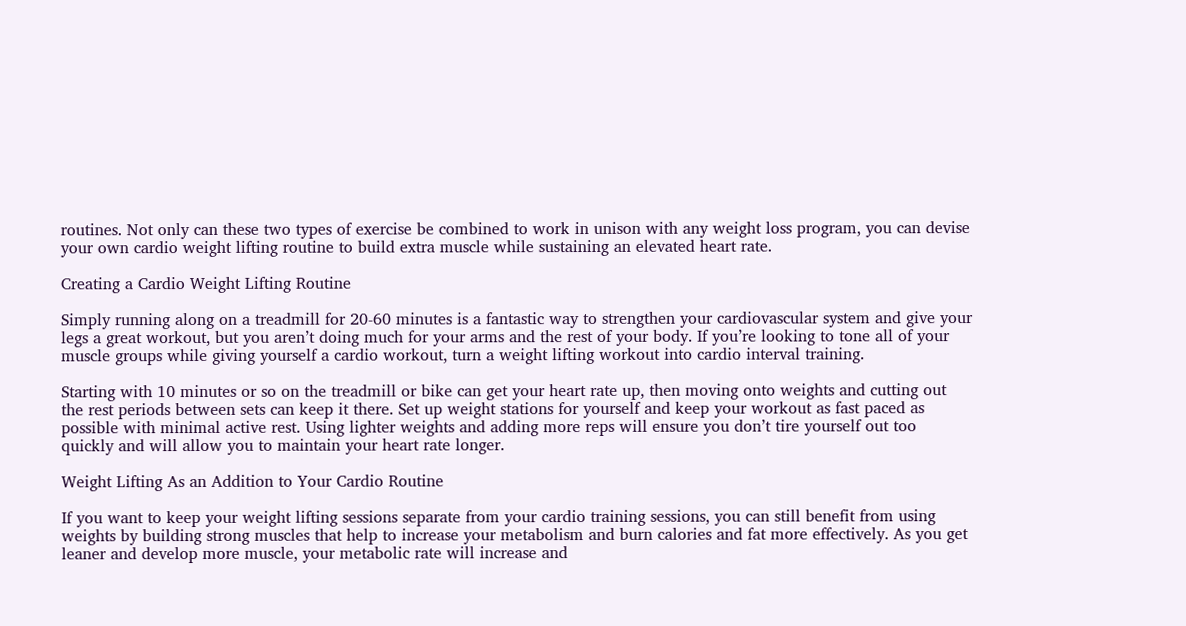routines. Not only can these two types of exercise be combined to work in unison with any weight loss program, you can devise your own cardio weight lifting routine to build extra muscle while sustaining an elevated heart rate.

Creating a Cardio Weight Lifting Routine

Simply running along on a treadmill for 20-60 minutes is a fantastic way to strengthen your cardiovascular system and give your legs a great workout, but you aren’t doing much for your arms and the rest of your body. If you’re looking to tone all of your muscle groups while giving yourself a cardio workout, turn a weight lifting workout into cardio interval training.

Starting with 10 minutes or so on the treadmill or bike can get your heart rate up, then moving onto weights and cutting out the rest periods between sets can keep it there. Set up weight stations for yourself and keep your workout as fast paced as possible with minimal active rest. Using lighter weights and adding more reps will ensure you don’t tire yourself out too quickly and will allow you to maintain your heart rate longer.

Weight Lifting As an Addition to Your Cardio Routine

If you want to keep your weight lifting sessions separate from your cardio training sessions, you can still benefit from using weights by building strong muscles that help to increase your metabolism and burn calories and fat more effectively. As you get leaner and develop more muscle, your metabolic rate will increase and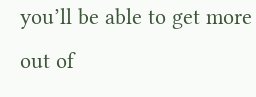you’ll be able to get more out of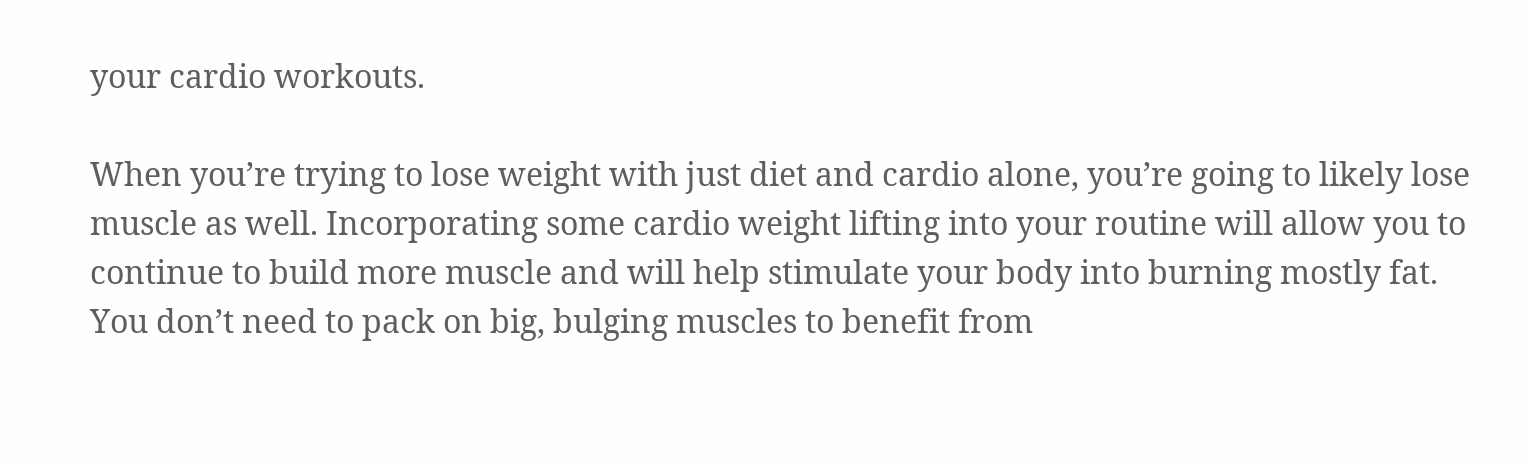your cardio workouts.

When you’re trying to lose weight with just diet and cardio alone, you’re going to likely lose muscle as well. Incorporating some cardio weight lifting into your routine will allow you to continue to build more muscle and will help stimulate your body into burning mostly fat. You don’t need to pack on big, bulging muscles to benefit from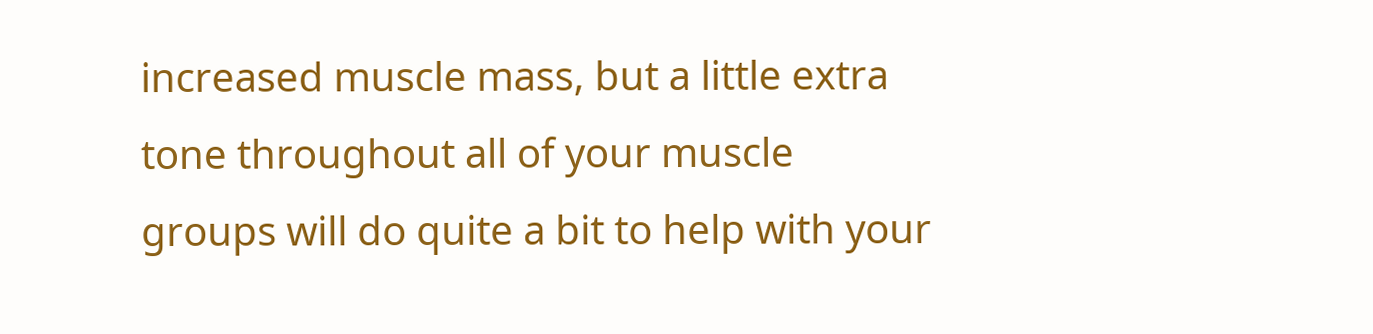increased muscle mass, but a little extra tone throughout all of your muscle groups will do quite a bit to help with your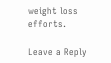weight loss efforts.

Leave a Reply